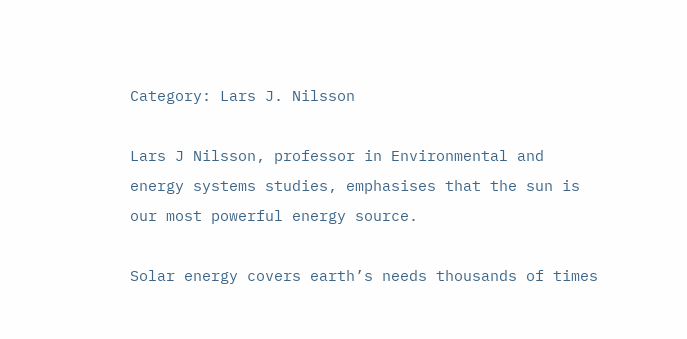Category: Lars J. Nilsson

Lars J Nilsson, professor in Environmental and energy systems studies, emphasises that the sun is our most powerful energy source.

Solar energy covers earth’s needs thousands of times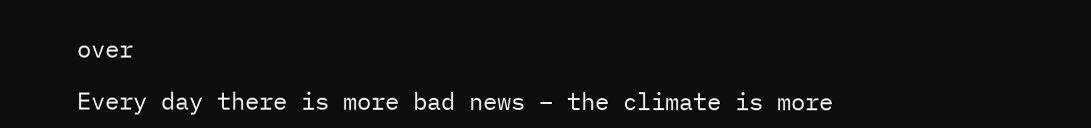over

Every day there is more bad news – the climate is more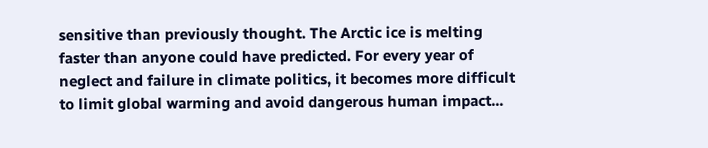sensitive than previously thought. The Arctic ice is melting faster than anyone could have predicted. For every year of neglect and failure in climate politics, it becomes more difficult to limit global warming and avoid dangerous human impact...